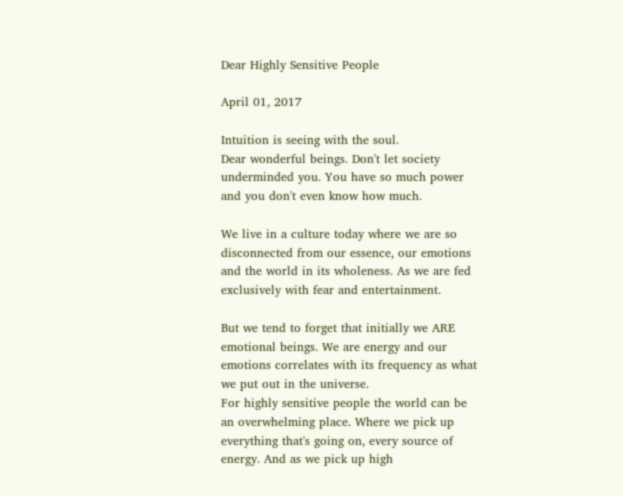Dear Highly Sensitive People

April 01, 2017

Intuition is seeing with the soul.
Dear wonderful beings. Don't let society underminded you. You have so much power and you don't even know how much.

We live in a culture today where we are so disconnected from our essence, our emotions and the world in its wholeness. As we are fed exclusively with fear and entertainment.

But we tend to forget that initially we ARE emotional beings. We are energy and our emotions correlates with its frequency as what we put out in the universe.
For highly sensitive people the world can be an overwhelming place. Where we pick up everything that's going on, every source of energy. And as we pick up high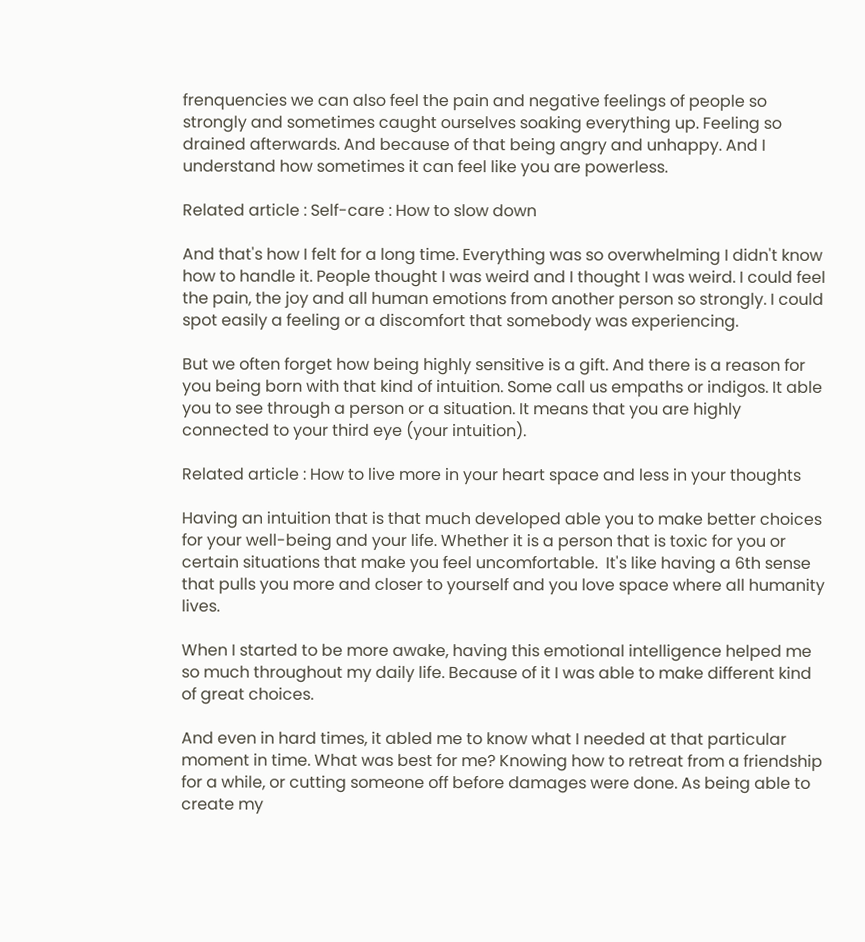frenquencies we can also feel the pain and negative feelings of people so strongly and sometimes caught ourselves soaking everything up. Feeling so drained afterwards. And because of that being angry and unhappy. And I understand how sometimes it can feel like you are powerless.

Related article : Self-care : How to slow down

And that's how I felt for a long time. Everything was so overwhelming I didn't know how to handle it. People thought I was weird and I thought I was weird. I could feel the pain, the joy and all human emotions from another person so strongly. I could spot easily a feeling or a discomfort that somebody was experiencing.

But we often forget how being highly sensitive is a gift. And there is a reason for you being born with that kind of intuition. Some call us empaths or indigos. It able you to see through a person or a situation. It means that you are highly connected to your third eye (your intuition).

Related article : How to live more in your heart space and less in your thoughts

Having an intuition that is that much developed able you to make better choices for your well-being and your life. Whether it is a person that is toxic for you or certain situations that make you feel uncomfortable.  It's like having a 6th sense that pulls you more and closer to yourself and you love space where all humanity lives.

When I started to be more awake, having this emotional intelligence helped me so much throughout my daily life. Because of it I was able to make different kind of great choices.

And even in hard times, it abled me to know what I needed at that particular moment in time. What was best for me? Knowing how to retreat from a friendship for a while, or cutting someone off before damages were done. As being able to create my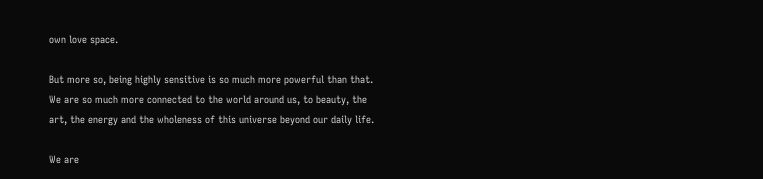own love space.

But more so, being highly sensitive is so much more powerful than that. We are so much more connected to the world around us, to beauty, the art, the energy and the wholeness of this universe beyond our daily life.

We are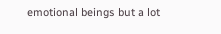emotional beings but a lot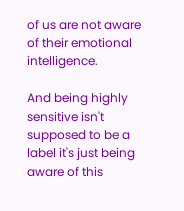of us are not aware of their emotional intelligence.

And being highly sensitive isn't supposed to be a label it's just being aware of this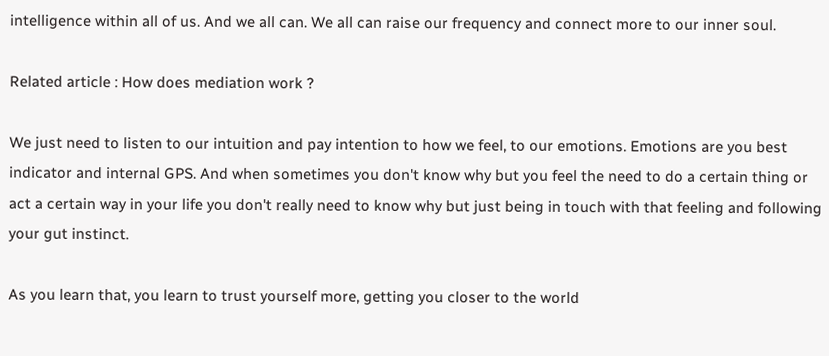intelligence within all of us. And we all can. We all can raise our frequency and connect more to our inner soul.

Related article : How does mediation work ?

We just need to listen to our intuition and pay intention to how we feel, to our emotions. Emotions are you best indicator and internal GPS. And when sometimes you don't know why but you feel the need to do a certain thing or act a certain way in your life you don't really need to know why but just being in touch with that feeling and following your gut instinct.

As you learn that, you learn to trust yourself more, getting you closer to the world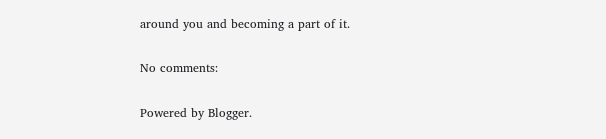around you and becoming a part of it.

No comments:

Powered by Blogger.